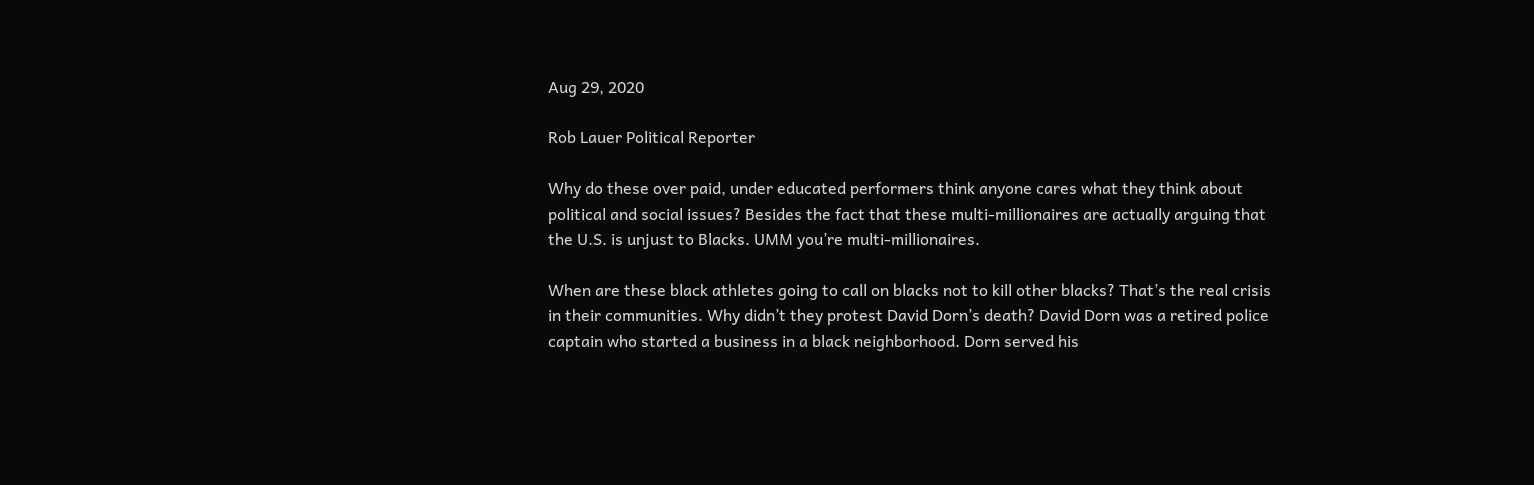Aug 29, 2020

Rob Lauer Political Reporter

Why do these over paid, under educated performers think anyone cares what they think about political and social issues? Besides the fact that these multi-millionaires are actually arguing that the U.S. is unjust to Blacks. UMM you’re multi-millionaires.

When are these black athletes going to call on blacks not to kill other blacks? That’s the real crisis in their communities. Why didn’t they protest David Dorn’s death? David Dorn was a retired police captain who started a business in a black neighborhood. Dorn served his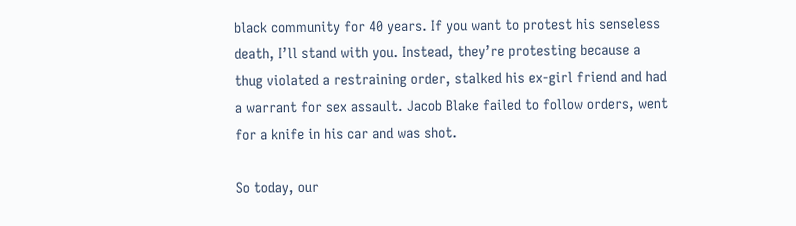black community for 40 years. If you want to protest his senseless death, I’ll stand with you. Instead, they’re protesting because a thug violated a restraining order, stalked his ex-girl friend and had a warrant for sex assault. Jacob Blake failed to follow orders, went for a knife in his car and was shot.

So today, our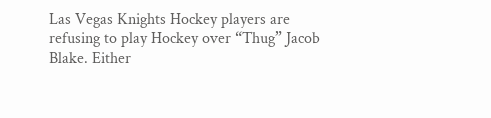Las Vegas Knights Hockey players are refusing to play Hockey over “Thug” Jacob Blake. Either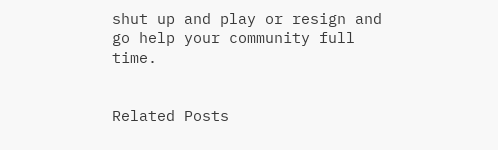shut up and play or resign and go help your community full time.


Related Posts